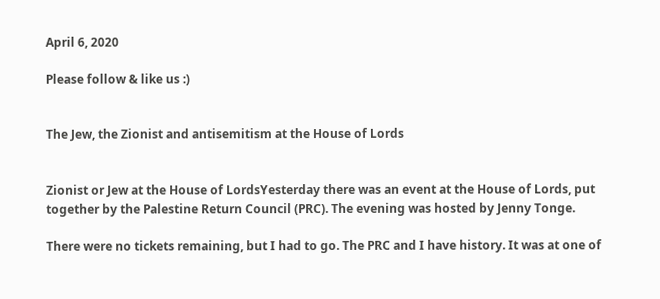April 6, 2020

Please follow & like us :)


The Jew, the Zionist and antisemitism at the House of Lords


Zionist or Jew at the House of LordsYesterday there was an event at the House of Lords, put together by the Palestine Return Council (PRC). The evening was hosted by Jenny Tonge.

There were no tickets remaining, but I had to go. The PRC and I have history. It was at one of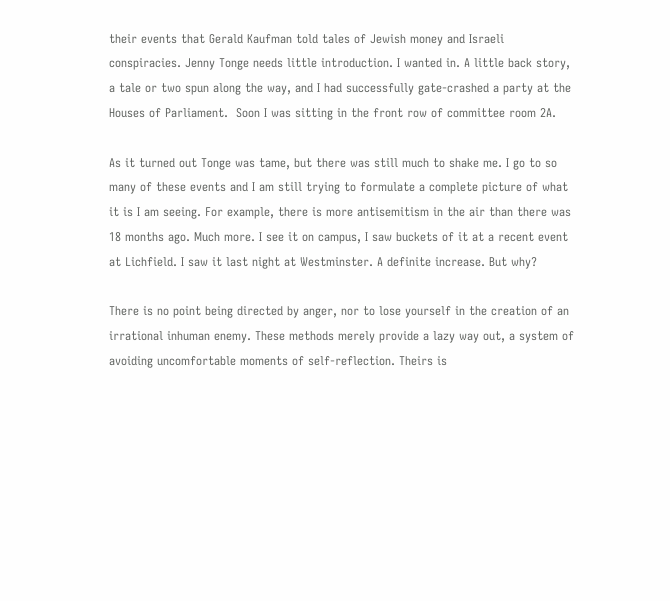their events that Gerald Kaufman told tales of Jewish money and Israeli conspiracies. Jenny Tonge needs little introduction. I wanted in. A little back story, a tale or two spun along the way, and I had successfully gate-crashed a party at the Houses of Parliament.  Soon I was sitting in the front row of committee room 2A.

As it turned out Tonge was tame, but there was still much to shake me. I go to so many of these events and I am still trying to formulate a complete picture of what it is I am seeing. For example, there is more antisemitism in the air than there was 18 months ago. Much more. I see it on campus, I saw buckets of it at a recent event at Lichfield. I saw it last night at Westminster. A definite increase. But why?

There is no point being directed by anger, nor to lose yourself in the creation of an irrational inhuman enemy. These methods merely provide a lazy way out, a system of avoiding uncomfortable moments of self-reflection. Theirs is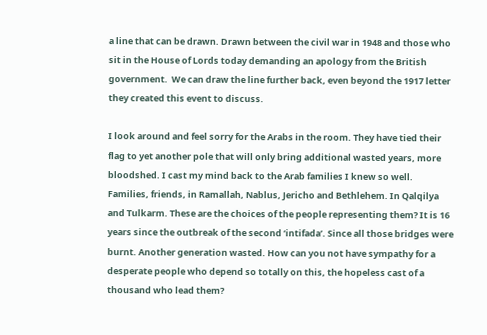a line that can be drawn. Drawn between the civil war in 1948 and those who sit in the House of Lords today demanding an apology from the British government.  We can draw the line further back, even beyond the 1917 letter they created this event to discuss.

I look around and feel sorry for the Arabs in the room. They have tied their flag to yet another pole that will only bring additional wasted years, more bloodshed. I cast my mind back to the Arab families I knew so well. Families, friends, in Ramallah, Nablus, Jericho and Bethlehem. In Qalqilya and Tulkarm. These are the choices of the people representing them? It is 16 years since the outbreak of the second ‘intifada’. Since all those bridges were burnt. Another generation wasted. How can you not have sympathy for a desperate people who depend so totally on this, the hopeless cast of a thousand who lead them?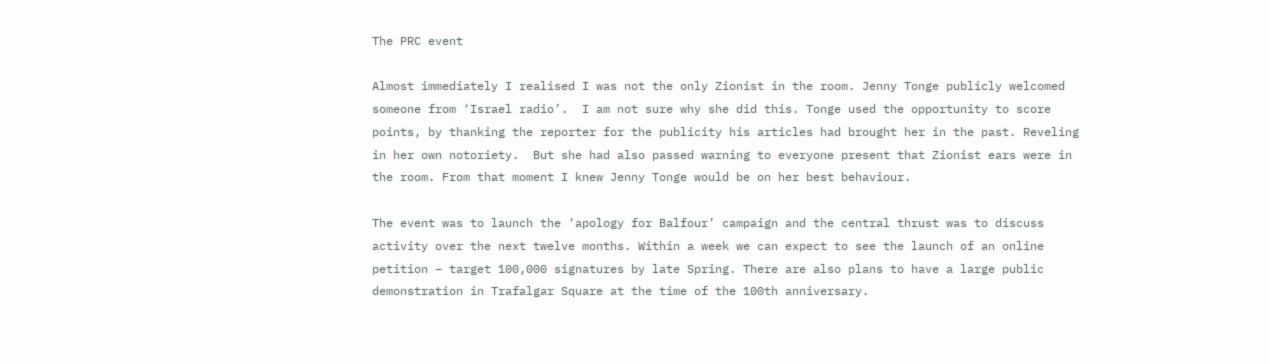The PRC event

Almost immediately I realised I was not the only Zionist in the room. Jenny Tonge publicly welcomed someone from ‘Israel radio’.  I am not sure why she did this. Tonge used the opportunity to score points, by thanking the reporter for the publicity his articles had brought her in the past. Reveling in her own notoriety.  But she had also passed warning to everyone present that Zionist ears were in the room. From that moment I knew Jenny Tonge would be on her best behaviour.

The event was to launch the ‘apology for Balfour’ campaign and the central thrust was to discuss activity over the next twelve months. Within a week we can expect to see the launch of an online petition – target 100,000 signatures by late Spring. There are also plans to have a large public demonstration in Trafalgar Square at the time of the 100th anniversary.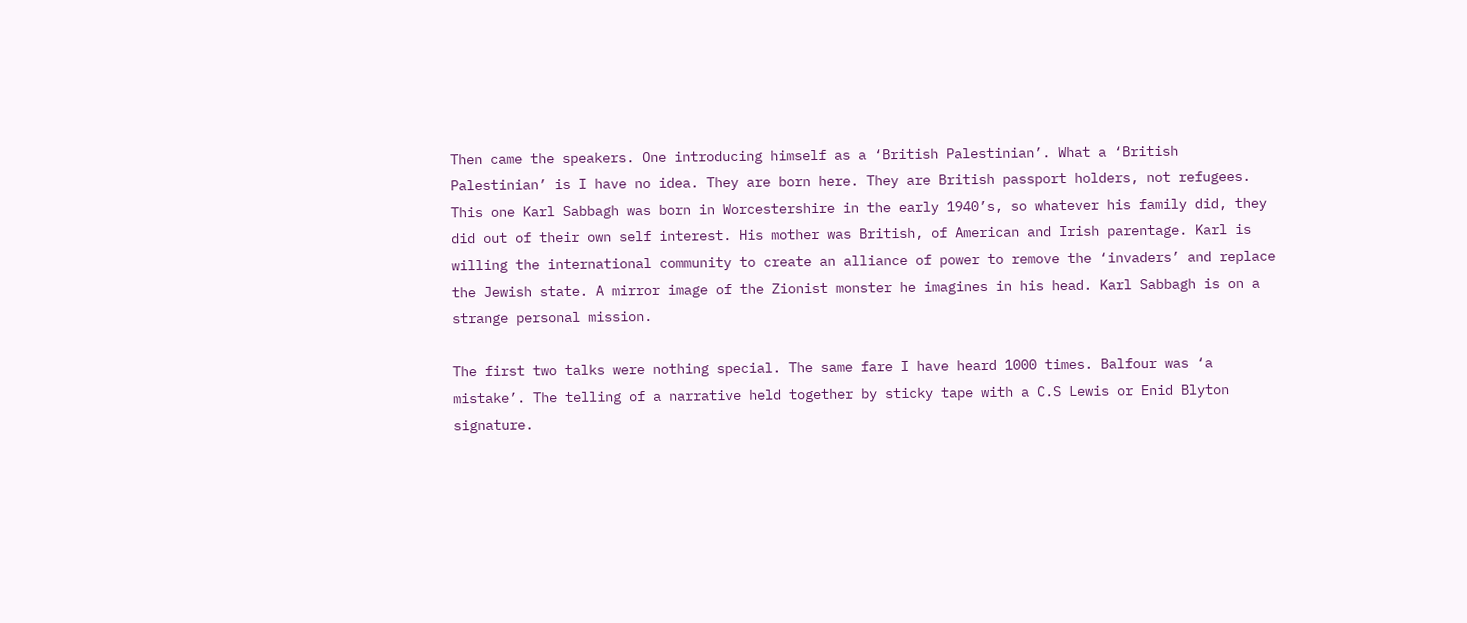Then came the speakers. One introducing himself as a ‘British Palestinian’. What a ‘British Palestinian’ is I have no idea. They are born here. They are British passport holders, not refugees. This one Karl Sabbagh was born in Worcestershire in the early 1940’s, so whatever his family did, they did out of their own self interest. His mother was British, of American and Irish parentage. Karl is willing the international community to create an alliance of power to remove the ‘invaders’ and replace the Jewish state. A mirror image of the Zionist monster he imagines in his head. Karl Sabbagh is on a strange personal mission.

The first two talks were nothing special. The same fare I have heard 1000 times. Balfour was ‘a mistake’. The telling of a narrative held together by sticky tape with a C.S Lewis or Enid Blyton signature.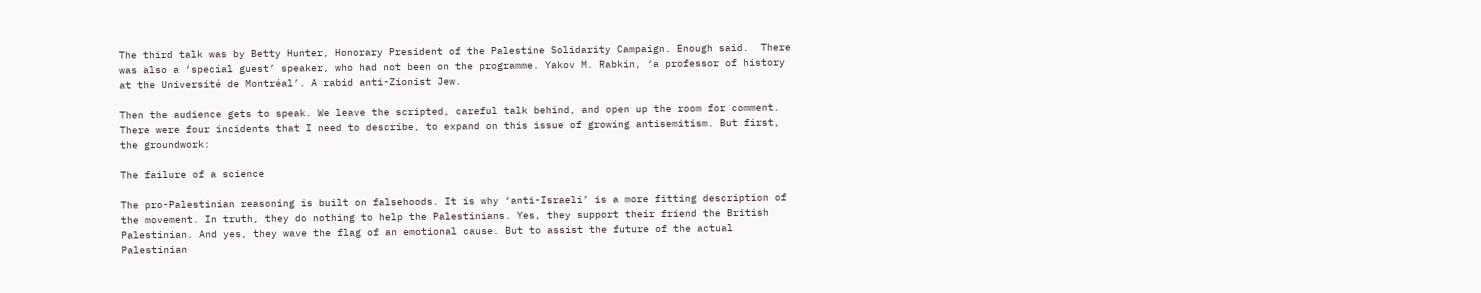The third talk was by Betty Hunter, Honorary President of the Palestine Solidarity Campaign. Enough said.  There was also a ‘special guest’ speaker, who had not been on the programme. Yakov M. Rabkin, ‘a professor of history at the Université de Montréal’. A rabid anti-Zionist Jew.

Then the audience gets to speak. We leave the scripted, careful talk behind, and open up the room for comment. There were four incidents that I need to describe, to expand on this issue of growing antisemitism. But first, the groundwork:

The failure of a science

The pro-Palestinian reasoning is built on falsehoods. It is why ‘anti-Israeli’ is a more fitting description of the movement. In truth, they do nothing to help the Palestinians. Yes, they support their friend the British Palestinian. And yes, they wave the flag of an emotional cause. But to assist the future of the actual Palestinian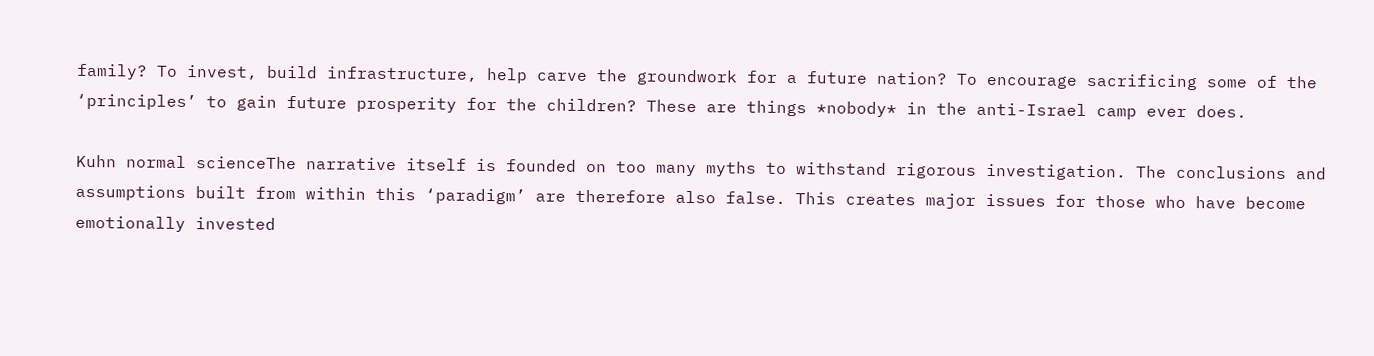family? To invest, build infrastructure, help carve the groundwork for a future nation? To encourage sacrificing some of the ‘principles’ to gain future prosperity for the children? These are things *nobody* in the anti-Israel camp ever does.

Kuhn normal scienceThe narrative itself is founded on too many myths to withstand rigorous investigation. The conclusions and assumptions built from within this ‘paradigm’ are therefore also false. This creates major issues for those who have become emotionally invested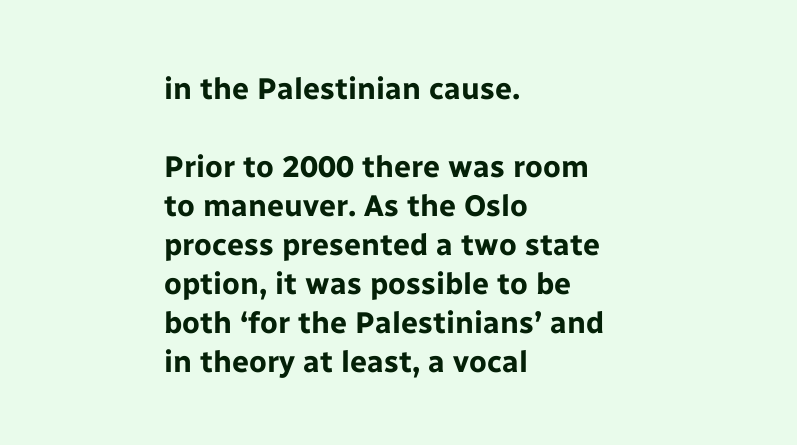in the Palestinian cause.

Prior to 2000 there was room to maneuver. As the Oslo process presented a two state option, it was possible to be both ‘for the Palestinians’ and in theory at least, a vocal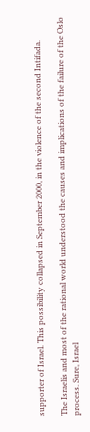supporter of Israel. This possibility collapsed in September 2000, in the violence of the second Intifada.

The Israelis and most of the rational world understood the causes and implications of the failure of the Oslo process. Sure, Israel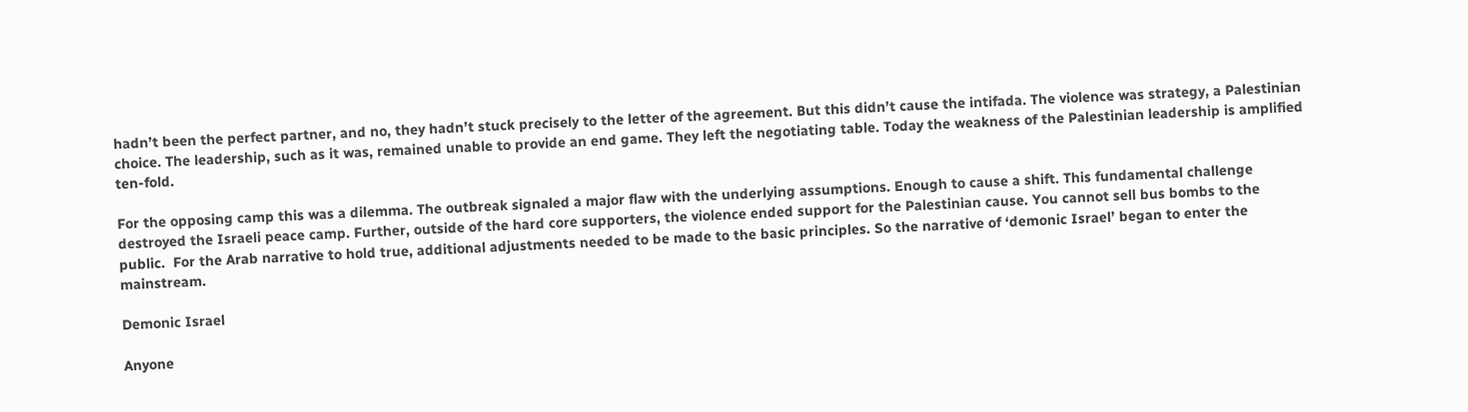hadn’t been the perfect partner, and no, they hadn’t stuck precisely to the letter of the agreement. But this didn’t cause the intifada. The violence was strategy, a Palestinian choice. The leadership, such as it was, remained unable to provide an end game. They left the negotiating table. Today the weakness of the Palestinian leadership is amplified ten-fold.

For the opposing camp this was a dilemma. The outbreak signaled a major flaw with the underlying assumptions. Enough to cause a shift. This fundamental challenge destroyed the Israeli peace camp. Further, outside of the hard core supporters, the violence ended support for the Palestinian cause. You cannot sell bus bombs to the public.  For the Arab narrative to hold true, additional adjustments needed to be made to the basic principles. So the narrative of ‘demonic Israel’ began to enter the mainstream.

Demonic Israel

Anyone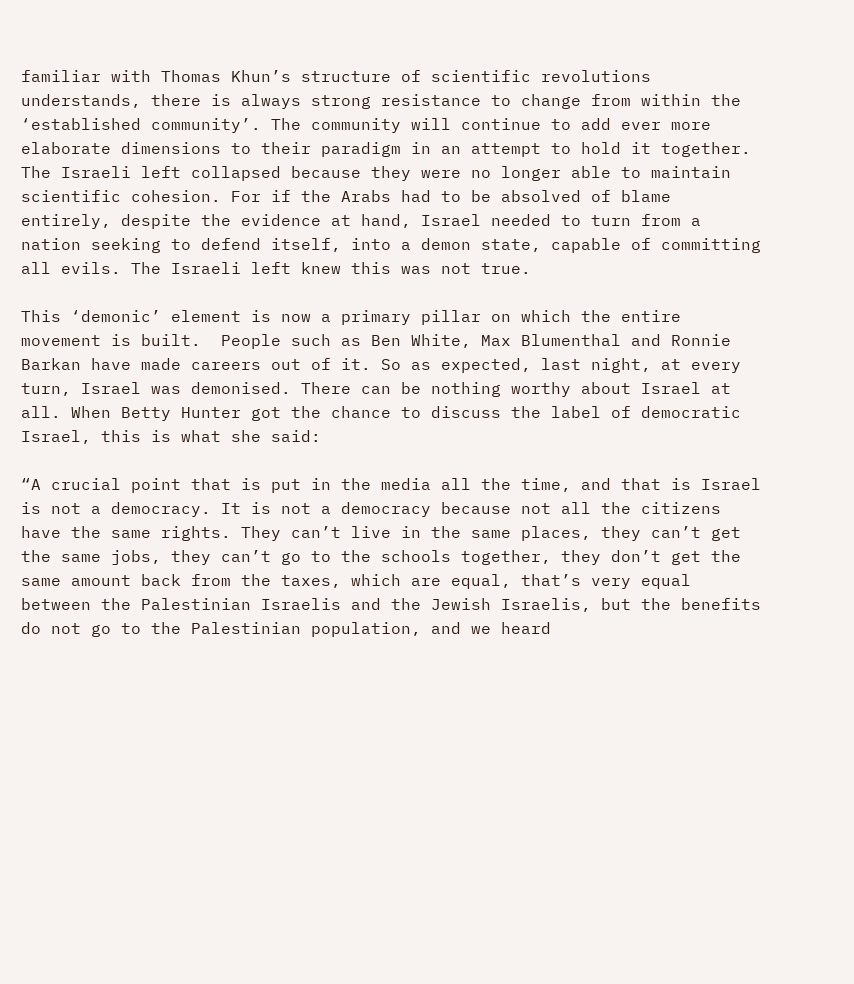familiar with Thomas Khun’s structure of scientific revolutions understands, there is always strong resistance to change from within the ‘established community’. The community will continue to add ever more elaborate dimensions to their paradigm in an attempt to hold it together. The Israeli left collapsed because they were no longer able to maintain scientific cohesion. For if the Arabs had to be absolved of blame entirely, despite the evidence at hand, Israel needed to turn from a nation seeking to defend itself, into a demon state, capable of committing all evils. The Israeli left knew this was not true.

This ‘demonic’ element is now a primary pillar on which the entire movement is built.  People such as Ben White, Max Blumenthal and Ronnie Barkan have made careers out of it. So as expected, last night, at every turn, Israel was demonised. There can be nothing worthy about Israel at all. When Betty Hunter got the chance to discuss the label of democratic Israel, this is what she said:

“A crucial point that is put in the media all the time, and that is Israel is not a democracy. It is not a democracy because not all the citizens have the same rights. They can’t live in the same places, they can’t get the same jobs, they can’t go to the schools together, they don’t get the same amount back from the taxes, which are equal, that’s very equal between the Palestinian Israelis and the Jewish Israelis, but the benefits do not go to the Palestinian population, and we heard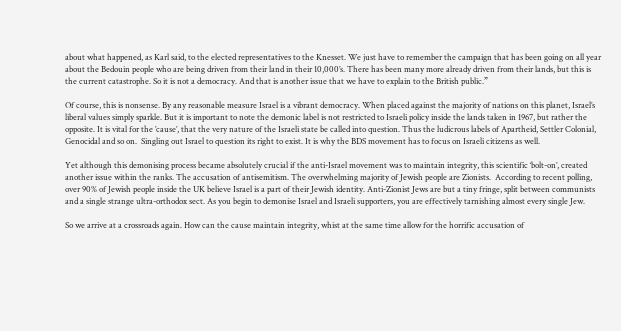about what happened, as Karl said, to the elected representatives to the Knesset. We just have to remember the campaign that has been going on all year about the Bedouin people who are being driven from their land in their 10,000’s. There has been many more already driven from their lands, but this is the current catastrophe. So it is not a democracy. And that is another issue that we have to explain to the British public.”

Of course, this is nonsense. By any reasonable measure Israel is a vibrant democracy. When placed against the majority of nations on this planet, Israel’s liberal values simply sparkle. But it is important to note the demonic label is not restricted to Israeli policy inside the lands taken in 1967, but rather the opposite. It is vital for the ’cause’, that the very nature of the Israeli state be called into question. Thus the ludicrous labels of Apartheid, Settler Colonial, Genocidal and so on.  Singling out Israel to question its right to exist. It is why the BDS movement has to focus on Israeli citizens as well.

Yet although this demonising process became absolutely crucial if the anti-Israel movement was to maintain integrity, this scientific ‘bolt-on’, created another issue within the ranks. The accusation of antisemitism. The overwhelming majority of Jewish people are Zionists.  According to recent polling, over 90% of Jewish people inside the UK believe Israel is a part of their Jewish identity. Anti-Zionist Jews are but a tiny fringe, split between communists and a single strange ultra-orthodox sect. As you begin to demonise Israel and Israeli supporters, you are effectively tarnishing almost every single Jew.

So we arrive at a crossroads again. How can the cause maintain integrity, whist at the same time allow for the horrific accusation of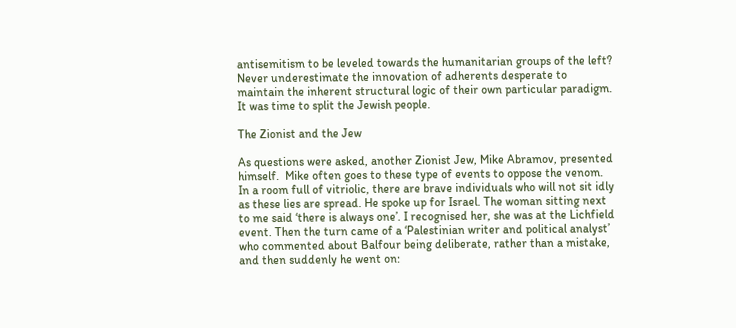antisemitism to be leveled towards the humanitarian groups of the left?  Never underestimate the innovation of adherents desperate to maintain the inherent structural logic of their own particular paradigm.  It was time to split the Jewish people.

The Zionist and the Jew

As questions were asked, another Zionist Jew, Mike Abramov, presented himself.  Mike often goes to these type of events to oppose the venom. In a room full of vitriolic, there are brave individuals who will not sit idly as these lies are spread. He spoke up for Israel. The woman sitting next to me said ‘there is always one’. I recognised her, she was at the Lichfield event. Then the turn came of a ‘Palestinian writer and political analyst’ who commented about Balfour being deliberate, rather than a mistake, and then suddenly he went on: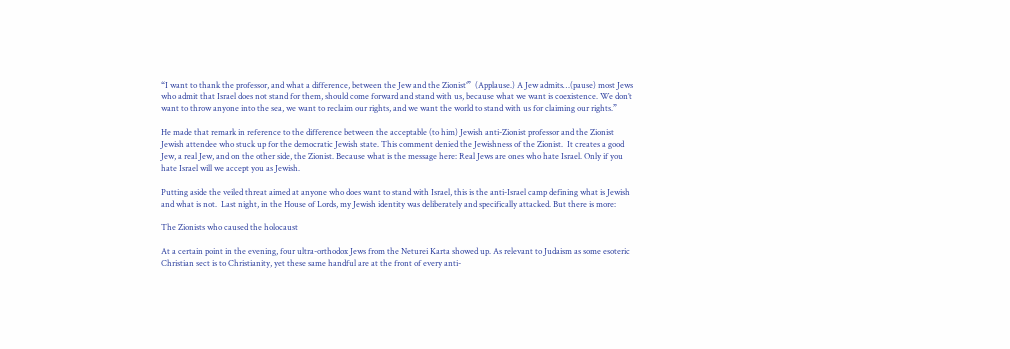“I want to thank the professor, and what a difference, between the Jew and the Zionist’”  (Applause.) A Jew admits…(pause) most Jews who admit that Israel does not stand for them, should come forward and stand with us, because what we want is coexistence. We don’t want to throw anyone into the sea, we want to reclaim our rights, and we want the world to stand with us for claiming our rights.”

He made that remark in reference to the difference between the acceptable (to him) Jewish anti-Zionist professor and the Zionist Jewish attendee who stuck up for the democratic Jewish state. This comment denied the Jewishness of the Zionist.  It creates a good Jew, a real Jew, and on the other side, the Zionist. Because what is the message here: Real Jews are ones who hate Israel. Only if you hate Israel will we accept you as Jewish.

Putting aside the veiled threat aimed at anyone who does want to stand with Israel, this is the anti-Israel camp defining what is Jewish and what is not.  Last night, in the House of Lords, my Jewish identity was deliberately and specifically attacked. But there is more:

The Zionists who caused the holocaust

At a certain point in the evening, four ultra-orthodox Jews from the Neturei Karta showed up. As relevant to Judaism as some esoteric Christian sect is to Christianity, yet these same handful are at the front of every anti-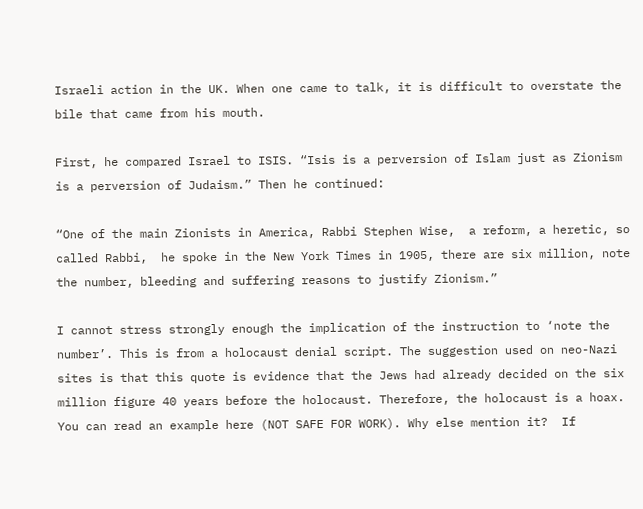Israeli action in the UK. When one came to talk, it is difficult to overstate the bile that came from his mouth.

First, he compared Israel to ISIS. “Isis is a perversion of Islam just as Zionism is a perversion of Judaism.” Then he continued:

“One of the main Zionists in America, Rabbi Stephen Wise,  a reform, a heretic, so called Rabbi,  he spoke in the New York Times in 1905, there are six million, note the number, bleeding and suffering reasons to justify Zionism.”

I cannot stress strongly enough the implication of the instruction to ‘note the number’. This is from a holocaust denial script. The suggestion used on neo-Nazi sites is that this quote is evidence that the Jews had already decided on the six million figure 40 years before the holocaust. Therefore, the holocaust is a hoax.  You can read an example here (NOT SAFE FOR WORK). Why else mention it?  If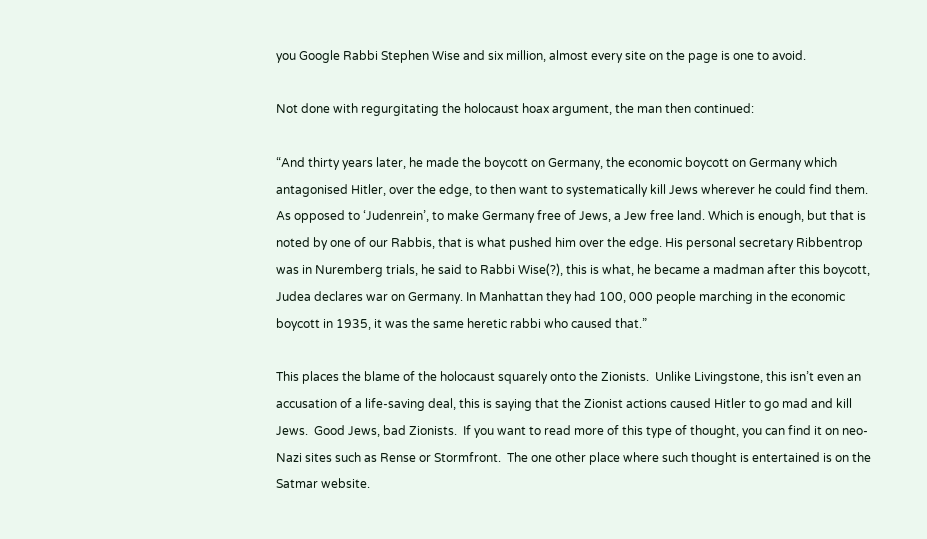you Google Rabbi Stephen Wise and six million, almost every site on the page is one to avoid.

Not done with regurgitating the holocaust hoax argument, the man then continued:

“And thirty years later, he made the boycott on Germany, the economic boycott on Germany which antagonised Hitler, over the edge, to then want to systematically kill Jews wherever he could find them. As opposed to ‘Judenrein’, to make Germany free of Jews, a Jew free land. Which is enough, but that is noted by one of our Rabbis, that is what pushed him over the edge. His personal secretary Ribbentrop was in Nuremberg trials, he said to Rabbi Wise(?), this is what, he became a madman after this boycott, Judea declares war on Germany. In Manhattan they had 100, 000 people marching in the economic boycott in 1935, it was the same heretic rabbi who caused that.”

This places the blame of the holocaust squarely onto the Zionists.  Unlike Livingstone, this isn’t even an accusation of a life-saving deal, this is saying that the Zionist actions caused Hitler to go mad and kill Jews.  Good Jews, bad Zionists.  If you want to read more of this type of thought, you can find it on neo-Nazi sites such as Rense or Stormfront.  The one other place where such thought is entertained is on the Satmar website.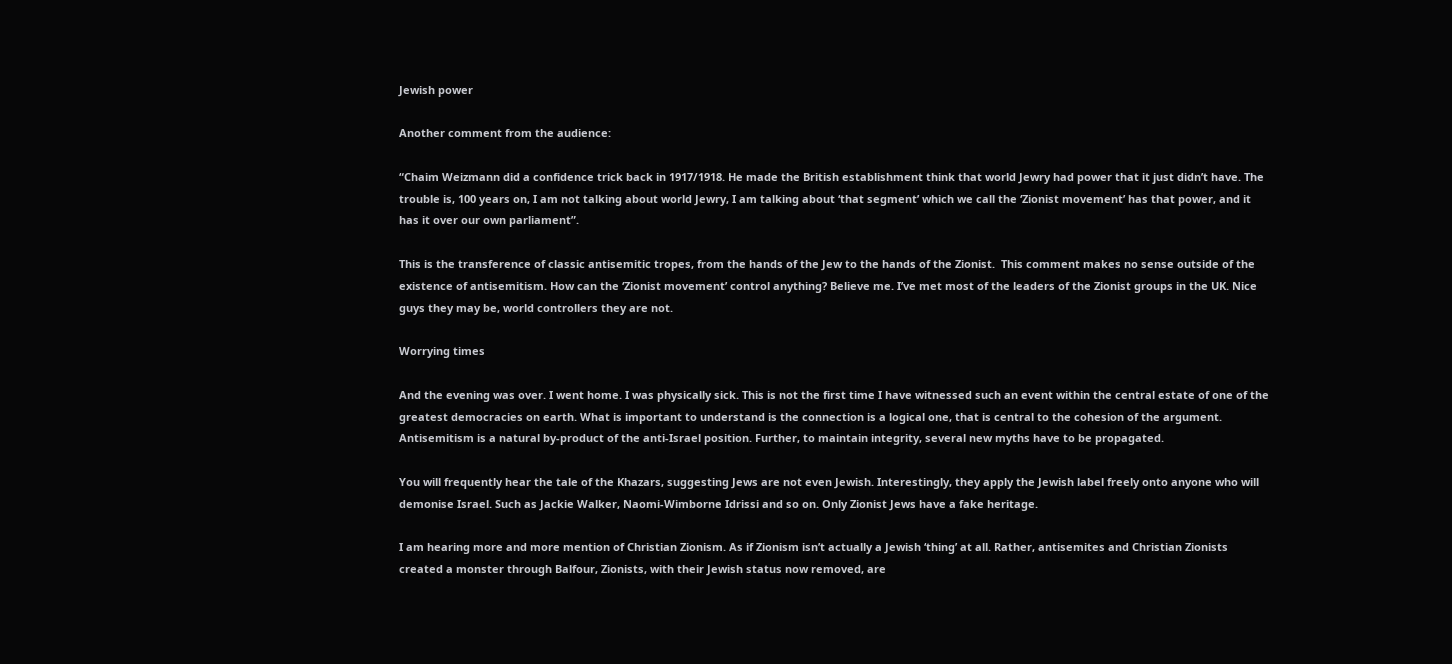Jewish power

Another comment from the audience:

“Chaim Weizmann did a confidence trick back in 1917/1918. He made the British establishment think that world Jewry had power that it just didn’t have. The trouble is, 100 years on, I am not talking about world Jewry, I am talking about ‘that segment’ which we call the ‘Zionist movement’ has that power, and it has it over our own parliament”.

This is the transference of classic antisemitic tropes, from the hands of the Jew to the hands of the Zionist.  This comment makes no sense outside of the existence of antisemitism. How can the ‘Zionist movement’ control anything? Believe me. I’ve met most of the leaders of the Zionist groups in the UK. Nice guys they may be, world controllers they are not.

Worrying times

And the evening was over. I went home. I was physically sick. This is not the first time I have witnessed such an event within the central estate of one of the greatest democracies on earth. What is important to understand is the connection is a logical one, that is central to the cohesion of the argument. Antisemitism is a natural by-product of the anti-Israel position. Further, to maintain integrity, several new myths have to be propagated.

You will frequently hear the tale of the Khazars, suggesting Jews are not even Jewish. Interestingly, they apply the Jewish label freely onto anyone who will demonise Israel. Such as Jackie Walker, Naomi-Wimborne Idrissi and so on. Only Zionist Jews have a fake heritage.

I am hearing more and more mention of Christian Zionism. As if Zionism isn’t actually a Jewish ‘thing’ at all. Rather, antisemites and Christian Zionists created a monster through Balfour, Zionists, with their Jewish status now removed, are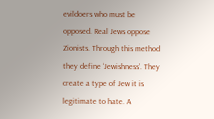evildoers who must be opposed. Real Jews oppose Zionists. Through this method they define ‘Jewishness’. They create a type of Jew it is legitimate to hate. A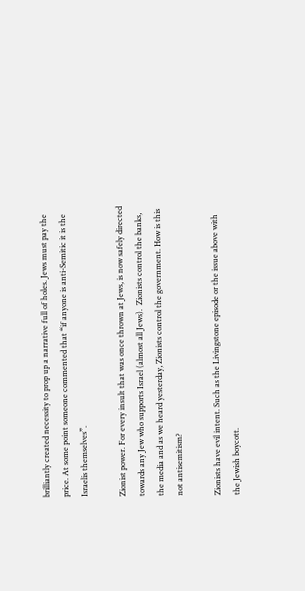brilliantly created necessity to prop up a narrative full of holes. Jews must pay the price. At some point someone commented that “if anyone is anti-Semitic it is the Israelis themselves”.

Zionist power. For every insult that was once thrown at Jews, is now safely directed towards any Jew who supports Israel (almost all Jews).  Zionists control the banks, the media and as we heard yesterday, Zionists control the government. How is this not antisemitism?

Zionists have evil intent. Such as the Livingstone episode or the issue above with the Jewish boycott.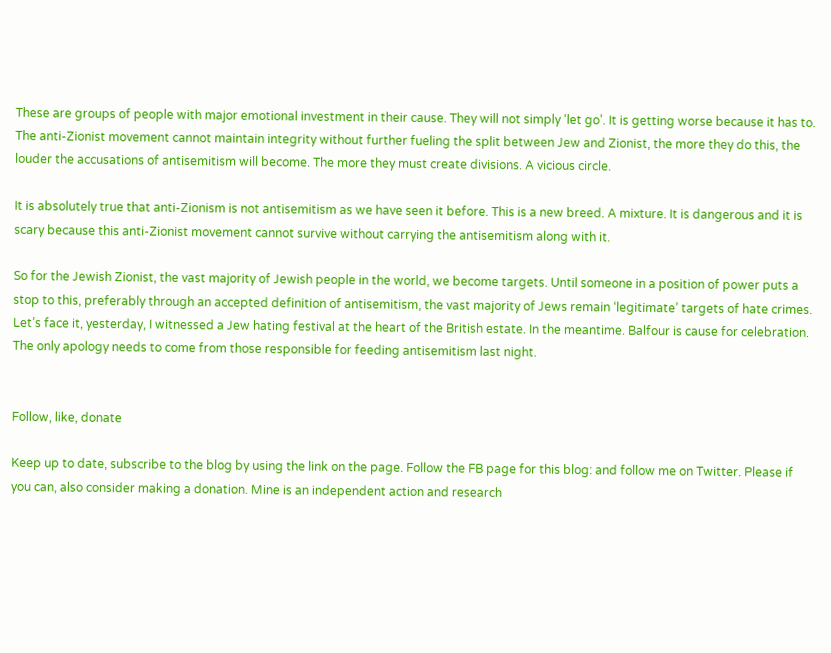These are groups of people with major emotional investment in their cause. They will not simply ‘let go’. It is getting worse because it has to. The anti-Zionist movement cannot maintain integrity without further fueling the split between Jew and Zionist, the more they do this, the louder the accusations of antisemitism will become. The more they must create divisions. A vicious circle.

It is absolutely true that anti-Zionism is not antisemitism as we have seen it before. This is a new breed. A mixture. It is dangerous and it is scary because this anti-Zionist movement cannot survive without carrying the antisemitism along with it.

So for the Jewish Zionist, the vast majority of Jewish people in the world, we become targets. Until someone in a position of power puts a stop to this, preferably through an accepted definition of antisemitism, the vast majority of Jews remain ‘legitimate’ targets of hate crimes. Let’s face it, yesterday, I witnessed a Jew hating festival at the heart of the British estate. In the meantime. Balfour is cause for celebration. The only apology needs to come from those responsible for feeding antisemitism last night.


Follow, like, donate

Keep up to date, subscribe to the blog by using the link on the page. Follow the FB page for this blog: and follow me on Twitter. Please if you can, also consider making a donation. Mine is an independent action and research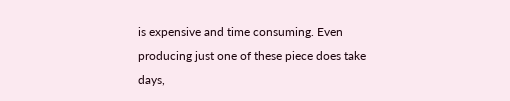is expensive and time consuming. Even producing just one of these piece does take days,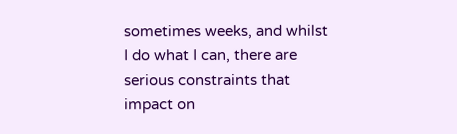sometimes weeks, and whilst I do what I can, there are serious constraints that impact on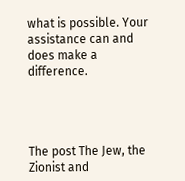what is possible. Your assistance can and does make a difference.




The post The Jew, the Zionist and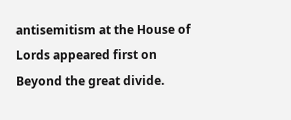antisemitism at the House of Lords appeared first on Beyond the great divide.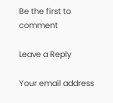Be the first to comment

Leave a Reply

Your email address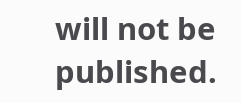will not be published.